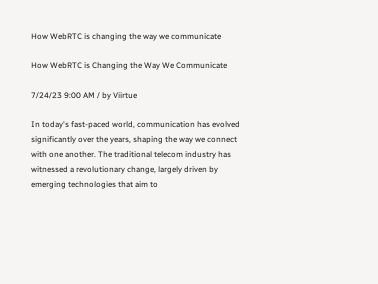How WebRTC is changing the way we communicate

How WebRTC is Changing the Way We Communicate

7/24/23 9:00 AM / by Viirtue

In today's fast-paced world, communication has evolved significantly over the years, shaping the way we connect with one another. The traditional telecom industry has witnessed a revolutionary change, largely driven by emerging technologies that aim to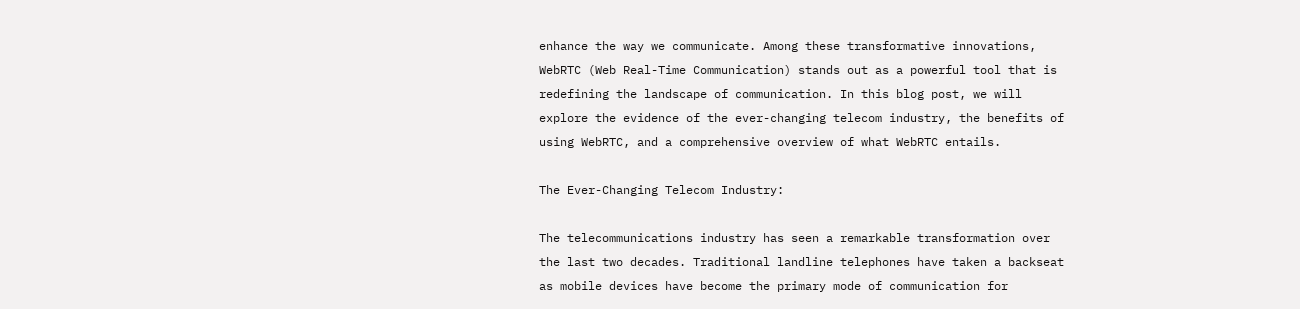enhance the way we communicate. Among these transformative innovations, WebRTC (Web Real-Time Communication) stands out as a powerful tool that is redefining the landscape of communication. In this blog post, we will explore the evidence of the ever-changing telecom industry, the benefits of using WebRTC, and a comprehensive overview of what WebRTC entails.

The Ever-Changing Telecom Industry:

The telecommunications industry has seen a remarkable transformation over the last two decades. Traditional landline telephones have taken a backseat as mobile devices have become the primary mode of communication for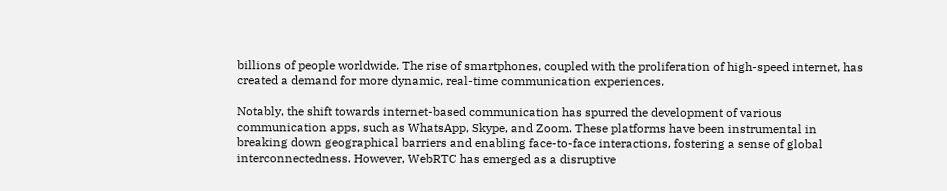billions of people worldwide. The rise of smartphones, coupled with the proliferation of high-speed internet, has created a demand for more dynamic, real-time communication experiences.

Notably, the shift towards internet-based communication has spurred the development of various communication apps, such as WhatsApp, Skype, and Zoom. These platforms have been instrumental in breaking down geographical barriers and enabling face-to-face interactions, fostering a sense of global interconnectedness. However, WebRTC has emerged as a disruptive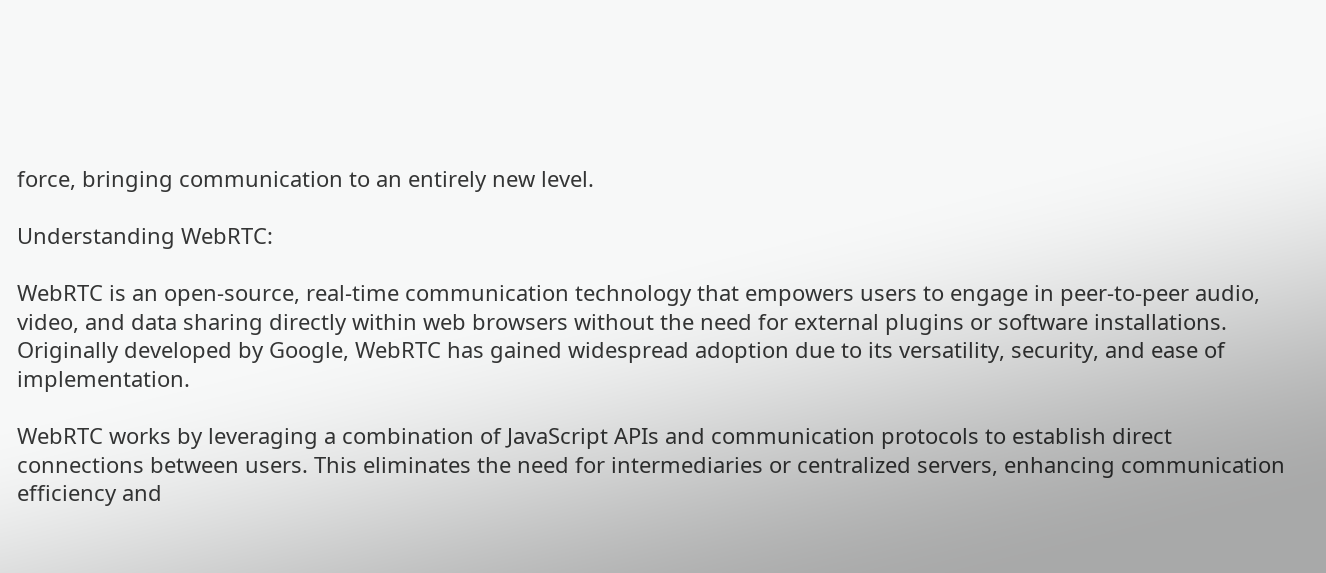force, bringing communication to an entirely new level.

Understanding WebRTC:

WebRTC is an open-source, real-time communication technology that empowers users to engage in peer-to-peer audio, video, and data sharing directly within web browsers without the need for external plugins or software installations. Originally developed by Google, WebRTC has gained widespread adoption due to its versatility, security, and ease of implementation.

WebRTC works by leveraging a combination of JavaScript APIs and communication protocols to establish direct connections between users. This eliminates the need for intermediaries or centralized servers, enhancing communication efficiency and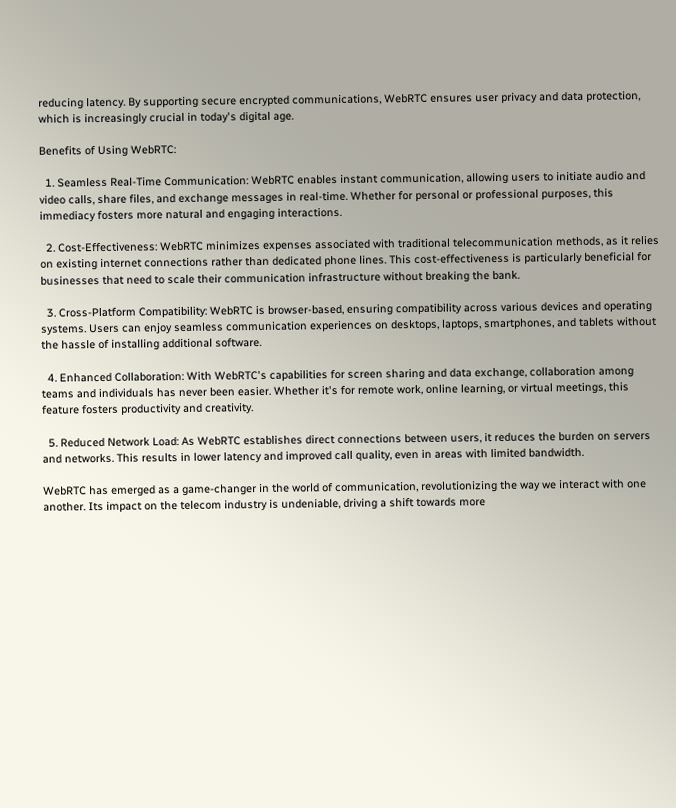reducing latency. By supporting secure encrypted communications, WebRTC ensures user privacy and data protection, which is increasingly crucial in today's digital age.

Benefits of Using WebRTC:

  1. Seamless Real-Time Communication: WebRTC enables instant communication, allowing users to initiate audio and video calls, share files, and exchange messages in real-time. Whether for personal or professional purposes, this immediacy fosters more natural and engaging interactions.

  2. Cost-Effectiveness: WebRTC minimizes expenses associated with traditional telecommunication methods, as it relies on existing internet connections rather than dedicated phone lines. This cost-effectiveness is particularly beneficial for businesses that need to scale their communication infrastructure without breaking the bank.

  3. Cross-Platform Compatibility: WebRTC is browser-based, ensuring compatibility across various devices and operating systems. Users can enjoy seamless communication experiences on desktops, laptops, smartphones, and tablets without the hassle of installing additional software.

  4. Enhanced Collaboration: With WebRTC's capabilities for screen sharing and data exchange, collaboration among teams and individuals has never been easier. Whether it's for remote work, online learning, or virtual meetings, this feature fosters productivity and creativity.

  5. Reduced Network Load: As WebRTC establishes direct connections between users, it reduces the burden on servers and networks. This results in lower latency and improved call quality, even in areas with limited bandwidth.

WebRTC has emerged as a game-changer in the world of communication, revolutionizing the way we interact with one another. Its impact on the telecom industry is undeniable, driving a shift towards more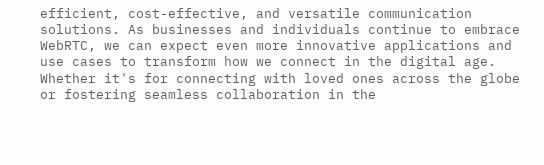efficient, cost-effective, and versatile communication solutions. As businesses and individuals continue to embrace WebRTC, we can expect even more innovative applications and use cases to transform how we connect in the digital age. Whether it's for connecting with loved ones across the globe or fostering seamless collaboration in the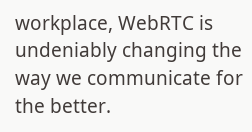workplace, WebRTC is undeniably changing the way we communicate for the better.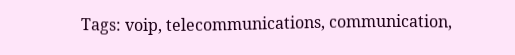Tags: voip, telecommunications, communication,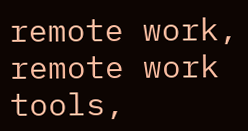remote work, remote work tools,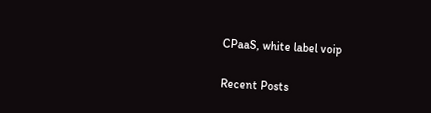CPaaS, white label voip

Recent Posts